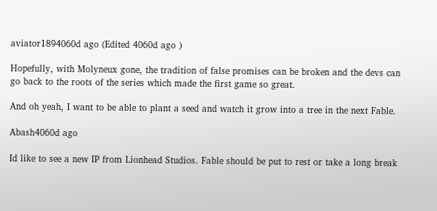aviator1894060d ago (Edited 4060d ago )

Hopefully, with Molyneux gone, the tradition of false promises can be broken and the devs can go back to the roots of the series which made the first game so great.

And oh yeah, I want to be able to plant a seed and watch it grow into a tree in the next Fable.

Abash4060d ago

Id like to see a new IP from Lionhead Studios. Fable should be put to rest or take a long break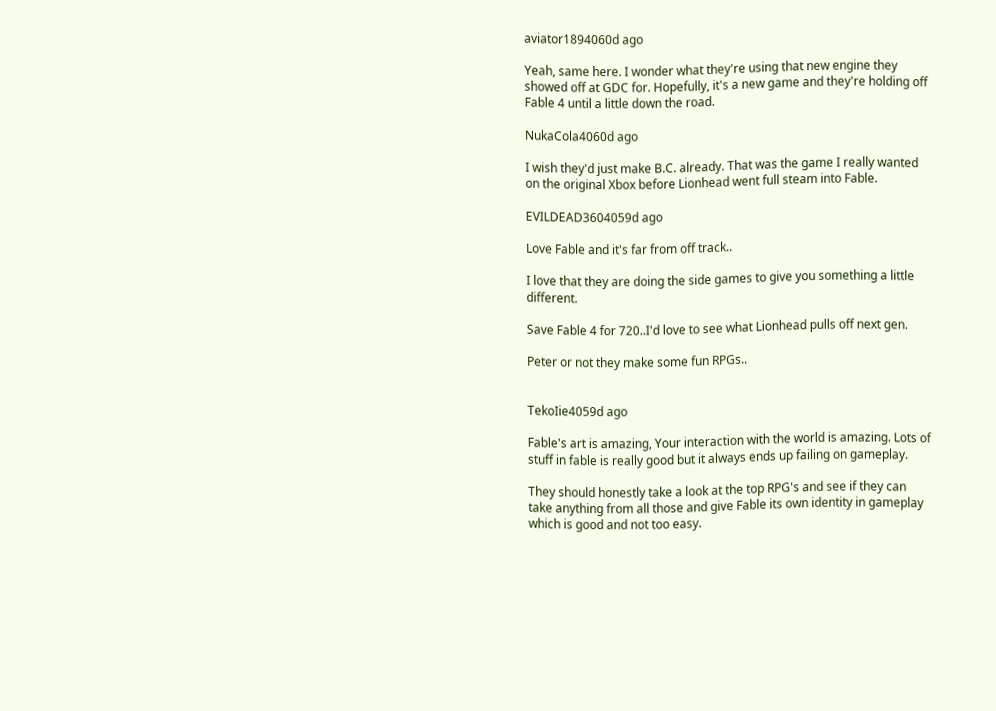aviator1894060d ago

Yeah, same here. I wonder what they're using that new engine they showed off at GDC for. Hopefully, it's a new game and they're holding off Fable 4 until a little down the road.

NukaCola4060d ago

I wish they'd just make B.C. already. That was the game I really wanted on the original Xbox before Lionhead went full steam into Fable.

EVILDEAD3604059d ago

Love Fable and it's far from off track..

I love that they are doing the side games to give you something a little different.

Save Fable 4 for 720..I'd love to see what Lionhead pulls off next gen.

Peter or not they make some fun RPGs..


TekoIie4059d ago

Fable's art is amazing, Your interaction with the world is amazing. Lots of stuff in fable is really good but it always ends up failing on gameplay.

They should honestly take a look at the top RPG's and see if they can take anything from all those and give Fable its own identity in gameplay which is good and not too easy.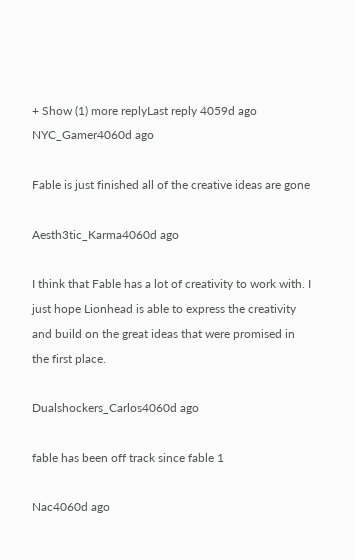+ Show (1) more replyLast reply 4059d ago
NYC_Gamer4060d ago

Fable is just finished all of the creative ideas are gone

Aesth3tic_Karma4060d ago

I think that Fable has a lot of creativity to work with. I just hope Lionhead is able to express the creativity and build on the great ideas that were promised in the first place.

Dualshockers_Carlos4060d ago

fable has been off track since fable 1

Nac4060d ago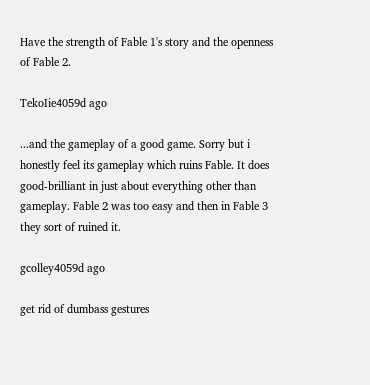Have the strength of Fable 1's story and the openness of Fable 2.

TekoIie4059d ago

...and the gameplay of a good game. Sorry but i honestly feel its gameplay which ruins Fable. It does good-brilliant in just about everything other than gameplay. Fable 2 was too easy and then in Fable 3 they sort of ruined it.

gcolley4059d ago

get rid of dumbass gestures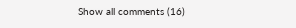Show all comments (16)